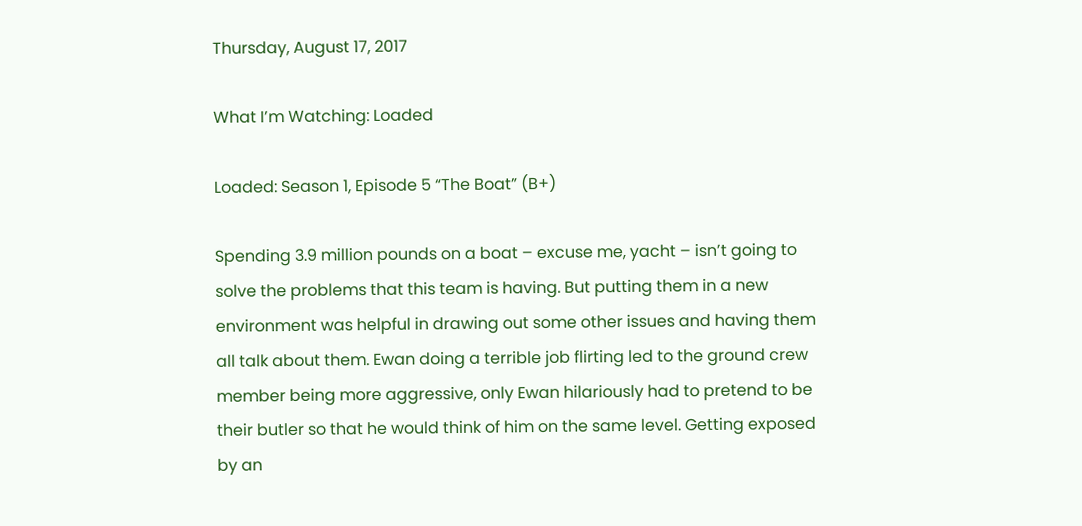Thursday, August 17, 2017

What I’m Watching: Loaded

Loaded: Season 1, Episode 5 “The Boat” (B+)

Spending 3.9 million pounds on a boat – excuse me, yacht – isn’t going to solve the problems that this team is having. But putting them in a new environment was helpful in drawing out some other issues and having them all talk about them. Ewan doing a terrible job flirting led to the ground crew member being more aggressive, only Ewan hilariously had to pretend to be their butler so that he would think of him on the same level. Getting exposed by an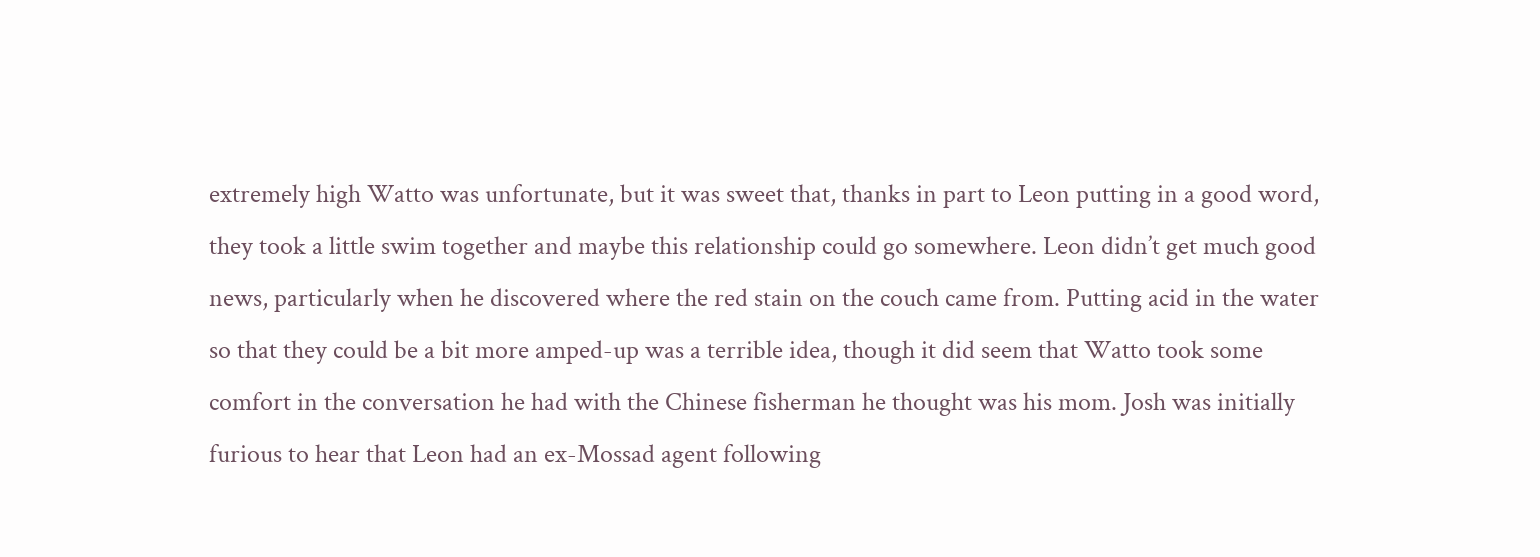extremely high Watto was unfortunate, but it was sweet that, thanks in part to Leon putting in a good word, they took a little swim together and maybe this relationship could go somewhere. Leon didn’t get much good news, particularly when he discovered where the red stain on the couch came from. Putting acid in the water so that they could be a bit more amped-up was a terrible idea, though it did seem that Watto took some comfort in the conversation he had with the Chinese fisherman he thought was his mom. Josh was initially furious to hear that Leon had an ex-Mossad agent following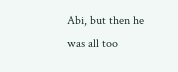Abi, but then he was all too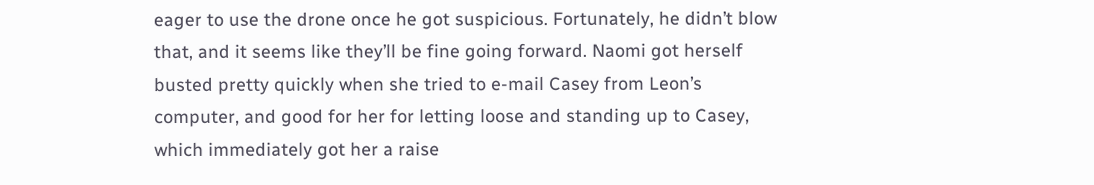eager to use the drone once he got suspicious. Fortunately, he didn’t blow that, and it seems like they’ll be fine going forward. Naomi got herself busted pretty quickly when she tried to e-mail Casey from Leon’s computer, and good for her for letting loose and standing up to Casey, which immediately got her a raise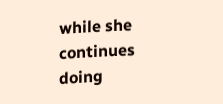while she continues doing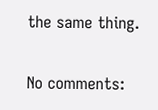the same thing.

No comments: